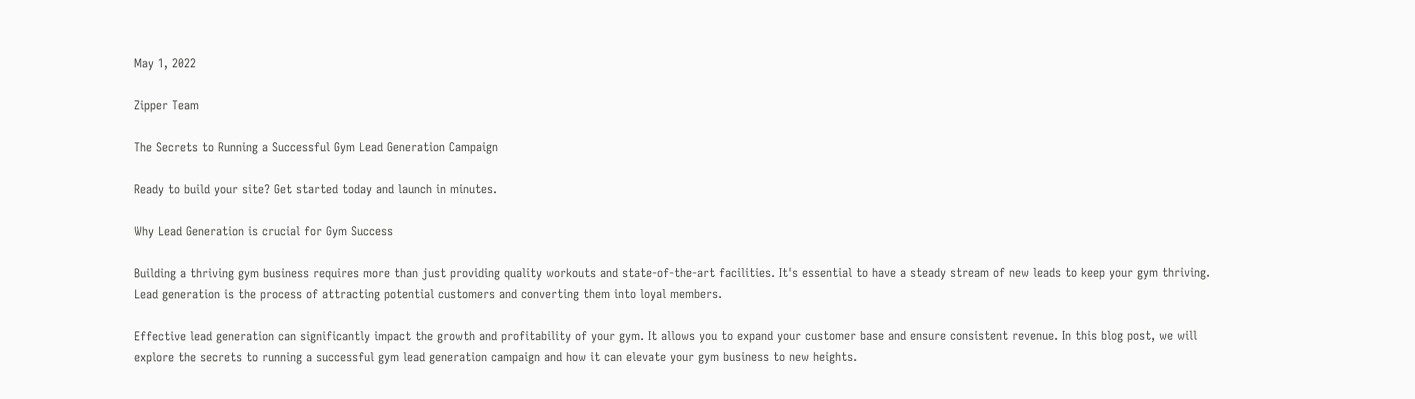May 1, 2022

Zipper Team

The Secrets to Running a Successful Gym Lead Generation Campaign

Ready to build your site? Get started today and launch in minutes.

Why Lead Generation is crucial for Gym Success

Building a thriving gym business requires more than just providing quality workouts and state-of-the-art facilities. It's essential to have a steady stream of new leads to keep your gym thriving. Lead generation is the process of attracting potential customers and converting them into loyal members.

Effective lead generation can significantly impact the growth and profitability of your gym. It allows you to expand your customer base and ensure consistent revenue. In this blog post, we will explore the secrets to running a successful gym lead generation campaign and how it can elevate your gym business to new heights.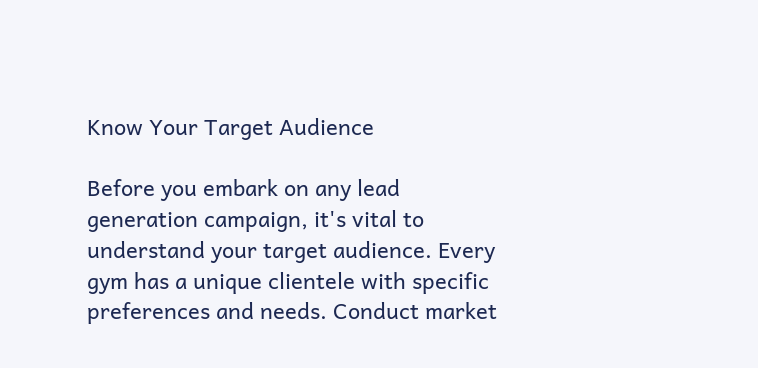Know Your Target Audience

Before you embark on any lead generation campaign, it's vital to understand your target audience. Every gym has a unique clientele with specific preferences and needs. Conduct market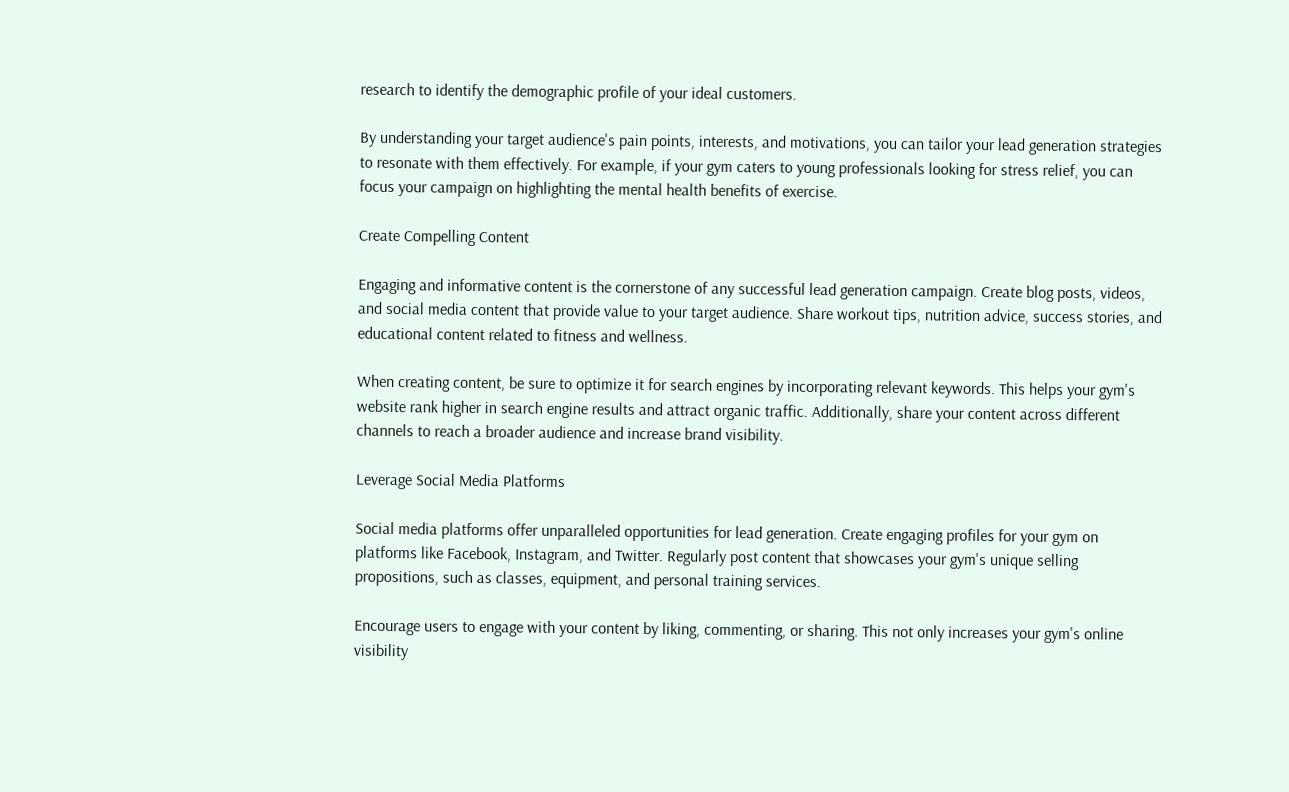research to identify the demographic profile of your ideal customers.

By understanding your target audience's pain points, interests, and motivations, you can tailor your lead generation strategies to resonate with them effectively. For example, if your gym caters to young professionals looking for stress relief, you can focus your campaign on highlighting the mental health benefits of exercise.

Create Compelling Content

Engaging and informative content is the cornerstone of any successful lead generation campaign. Create blog posts, videos, and social media content that provide value to your target audience. Share workout tips, nutrition advice, success stories, and educational content related to fitness and wellness.

When creating content, be sure to optimize it for search engines by incorporating relevant keywords. This helps your gym's website rank higher in search engine results and attract organic traffic. Additionally, share your content across different channels to reach a broader audience and increase brand visibility.

Leverage Social Media Platforms

Social media platforms offer unparalleled opportunities for lead generation. Create engaging profiles for your gym on platforms like Facebook, Instagram, and Twitter. Regularly post content that showcases your gym's unique selling propositions, such as classes, equipment, and personal training services.

Encourage users to engage with your content by liking, commenting, or sharing. This not only increases your gym's online visibility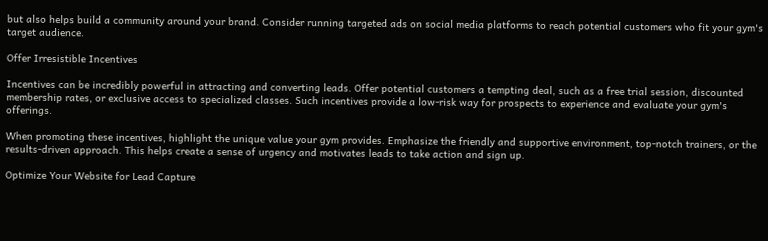but also helps build a community around your brand. Consider running targeted ads on social media platforms to reach potential customers who fit your gym's target audience.

Offer Irresistible Incentives

Incentives can be incredibly powerful in attracting and converting leads. Offer potential customers a tempting deal, such as a free trial session, discounted membership rates, or exclusive access to specialized classes. Such incentives provide a low-risk way for prospects to experience and evaluate your gym's offerings.

When promoting these incentives, highlight the unique value your gym provides. Emphasize the friendly and supportive environment, top-notch trainers, or the results-driven approach. This helps create a sense of urgency and motivates leads to take action and sign up.

Optimize Your Website for Lead Capture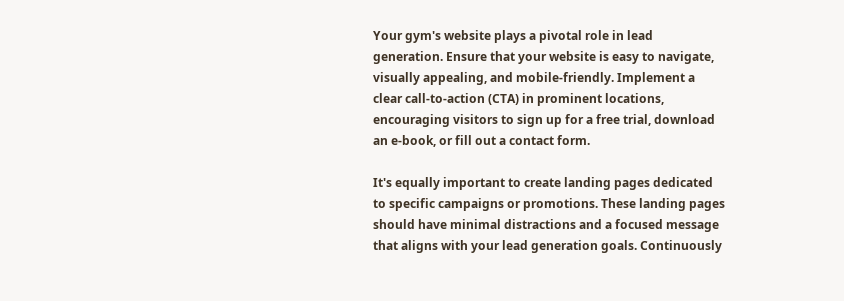Your gym's website plays a pivotal role in lead generation. Ensure that your website is easy to navigate, visually appealing, and mobile-friendly. Implement a clear call-to-action (CTA) in prominent locations, encouraging visitors to sign up for a free trial, download an e-book, or fill out a contact form.

It's equally important to create landing pages dedicated to specific campaigns or promotions. These landing pages should have minimal distractions and a focused message that aligns with your lead generation goals. Continuously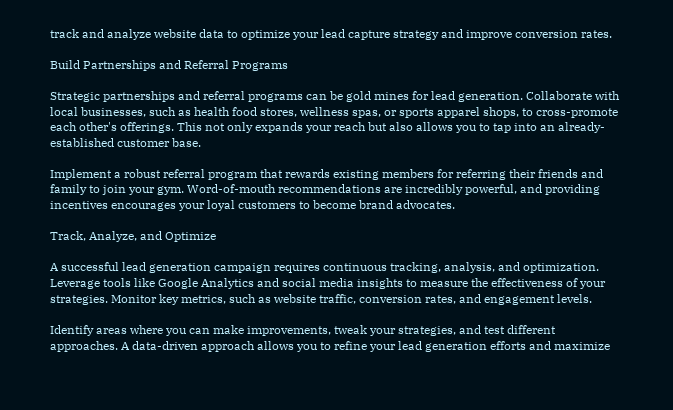track and analyze website data to optimize your lead capture strategy and improve conversion rates.

Build Partnerships and Referral Programs

Strategic partnerships and referral programs can be gold mines for lead generation. Collaborate with local businesses, such as health food stores, wellness spas, or sports apparel shops, to cross-promote each other's offerings. This not only expands your reach but also allows you to tap into an already-established customer base.

Implement a robust referral program that rewards existing members for referring their friends and family to join your gym. Word-of-mouth recommendations are incredibly powerful, and providing incentives encourages your loyal customers to become brand advocates.

Track, Analyze, and Optimize

A successful lead generation campaign requires continuous tracking, analysis, and optimization. Leverage tools like Google Analytics and social media insights to measure the effectiveness of your strategies. Monitor key metrics, such as website traffic, conversion rates, and engagement levels.

Identify areas where you can make improvements, tweak your strategies, and test different approaches. A data-driven approach allows you to refine your lead generation efforts and maximize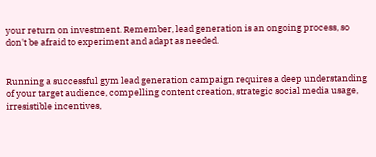your return on investment. Remember, lead generation is an ongoing process, so don't be afraid to experiment and adapt as needed.


Running a successful gym lead generation campaign requires a deep understanding of your target audience, compelling content creation, strategic social media usage, irresistible incentives,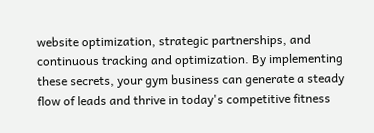website optimization, strategic partnerships, and continuous tracking and optimization. By implementing these secrets, your gym business can generate a steady flow of leads and thrive in today's competitive fitness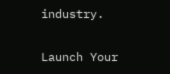industry.

Launch Your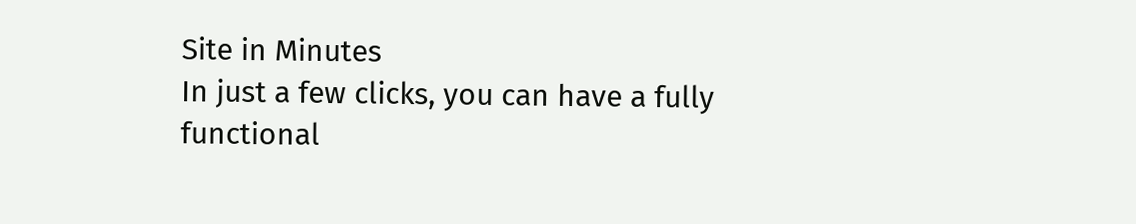Site in Minutes
In just a few clicks, you can have a fully functional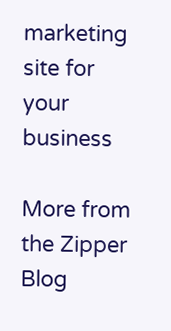marketing site for your business

More from the Zipper Blog